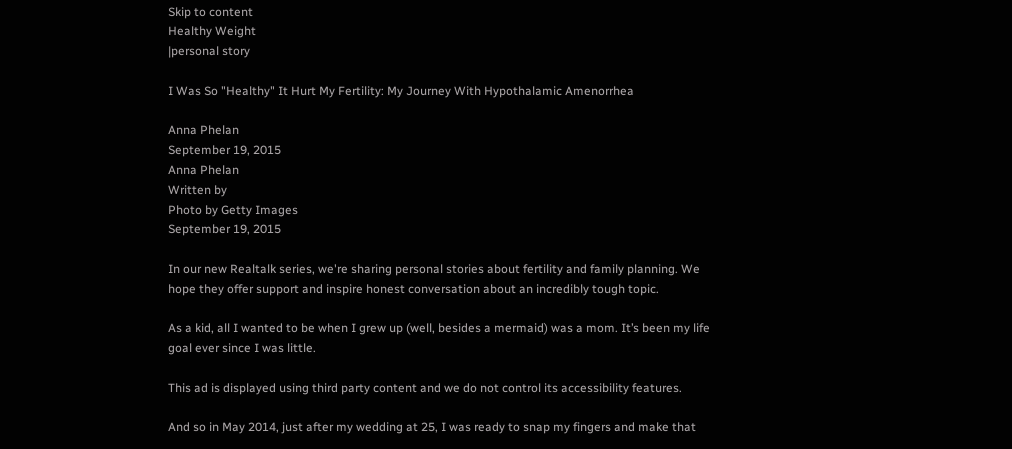Skip to content
Healthy Weight
|personal story

I Was So "Healthy" It Hurt My Fertility: My Journey With Hypothalamic Amenorrhea

Anna Phelan
September 19, 2015
Anna Phelan
Written by
Photo by Getty Images
September 19, 2015

In our new Realtalk series, we're sharing personal stories about fertility and family planning. We hope they offer support and inspire honest conversation about an incredibly tough topic.

As a kid, all I wanted to be when I grew up (well, besides a mermaid) was a mom. It’s been my life goal ever since I was little.

This ad is displayed using third party content and we do not control its accessibility features.

And so in May 2014, just after my wedding at 25, I was ready to snap my fingers and make that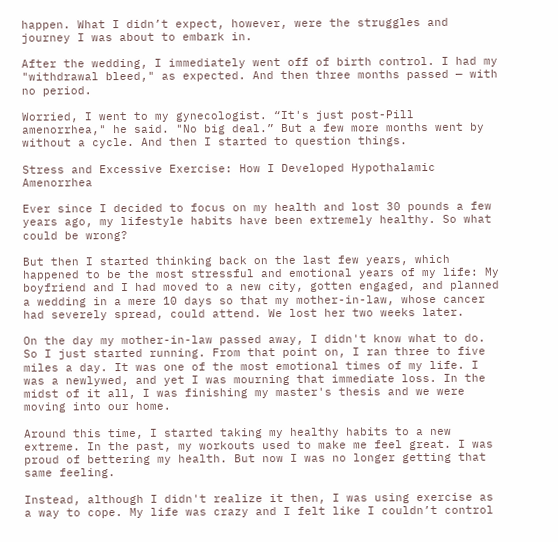happen. What I didn’t expect, however, were the struggles and journey I was about to embark in.

After the wedding, I immediately went off of birth control. I had my "withdrawal bleed," as expected. And then three months passed — with no period.

Worried, I went to my gynecologist. “It's just post-Pill amenorrhea," he said. "No big deal.” But a few more months went by without a cycle. And then I started to question things.

Stress and Excessive Exercise: How I Developed Hypothalamic Amenorrhea

Ever since I decided to focus on my health and lost 30 pounds a few years ago, my lifestyle habits have been extremely healthy. So what could be wrong?

But then I started thinking back on the last few years, which happened to be the most stressful and emotional years of my life: My boyfriend and I had moved to a new city, gotten engaged, and planned a wedding in a mere 10 days so that my mother-in-law, whose cancer had severely spread, could attend. We lost her two weeks later.

On the day my mother-in-law passed away, I didn't know what to do. So I just started running. From that point on, I ran three to five miles a day. It was one of the most emotional times of my life. I was a newlywed, and yet I was mourning that immediate loss. In the midst of it all, I was finishing my master's thesis and we were moving into our home.

Around this time, I started taking my healthy habits to a new extreme. In the past, my workouts used to make me feel great. I was proud of bettering my health. But now I was no longer getting that same feeling.

Instead, although I didn't realize it then, I was using exercise as a way to cope. My life was crazy and I felt like I couldn’t control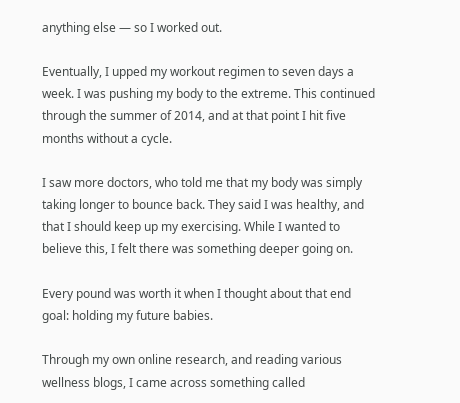anything else — so I worked out.

Eventually, I upped my workout regimen to seven days a week. I was pushing my body to the extreme. This continued through the summer of 2014, and at that point I hit five months without a cycle.

I saw more doctors, who told me that my body was simply taking longer to bounce back. They said I was healthy, and that I should keep up my exercising. While I wanted to believe this, I felt there was something deeper going on.

Every pound was worth it when I thought about that end goal: holding my future babies.

Through my own online research, and reading various wellness blogs, I came across something called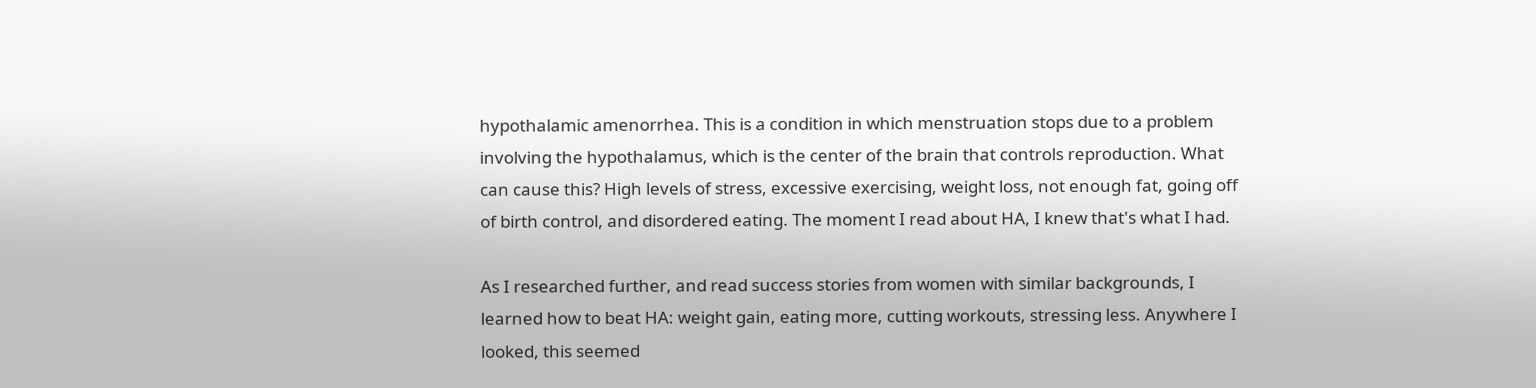hypothalamic amenorrhea. This is a condition in which menstruation stops due to a problem involving the hypothalamus, which is the center of the brain that controls reproduction. What can cause this? High levels of stress, excessive exercising, weight loss, not enough fat, going off of birth control, and disordered eating. The moment I read about HA, I knew that's what I had.

As I researched further, and read success stories from women with similar backgrounds, I learned how to beat HA: weight gain, eating more, cutting workouts, stressing less. Anywhere I looked, this seemed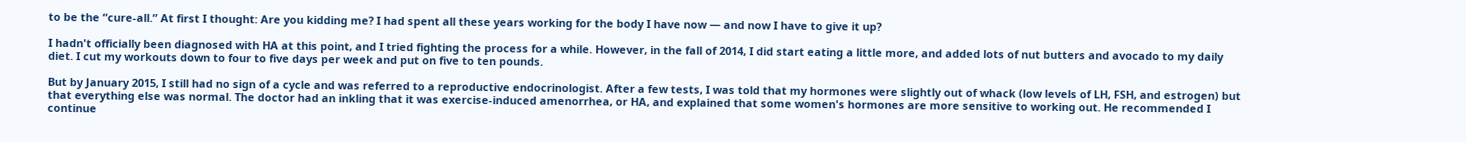to be the “cure-all.” At first I thought: Are you kidding me? I had spent all these years working for the body I have now — and now I have to give it up?

I hadn't officially been diagnosed with HA at this point, and I tried fighting the process for a while. However, in the fall of 2014, I did start eating a little more, and added lots of nut butters and avocado to my daily diet. I cut my workouts down to four to five days per week and put on five to ten pounds.

But by January 2015, I still had no sign of a cycle and was referred to a reproductive endocrinologist. After a few tests, I was told that my hormones were slightly out of whack (low levels of LH, FSH, and estrogen) but that everything else was normal. The doctor had an inkling that it was exercise-induced amenorrhea, or HA, and explained that some women's hormones are more sensitive to working out. He recommended I continue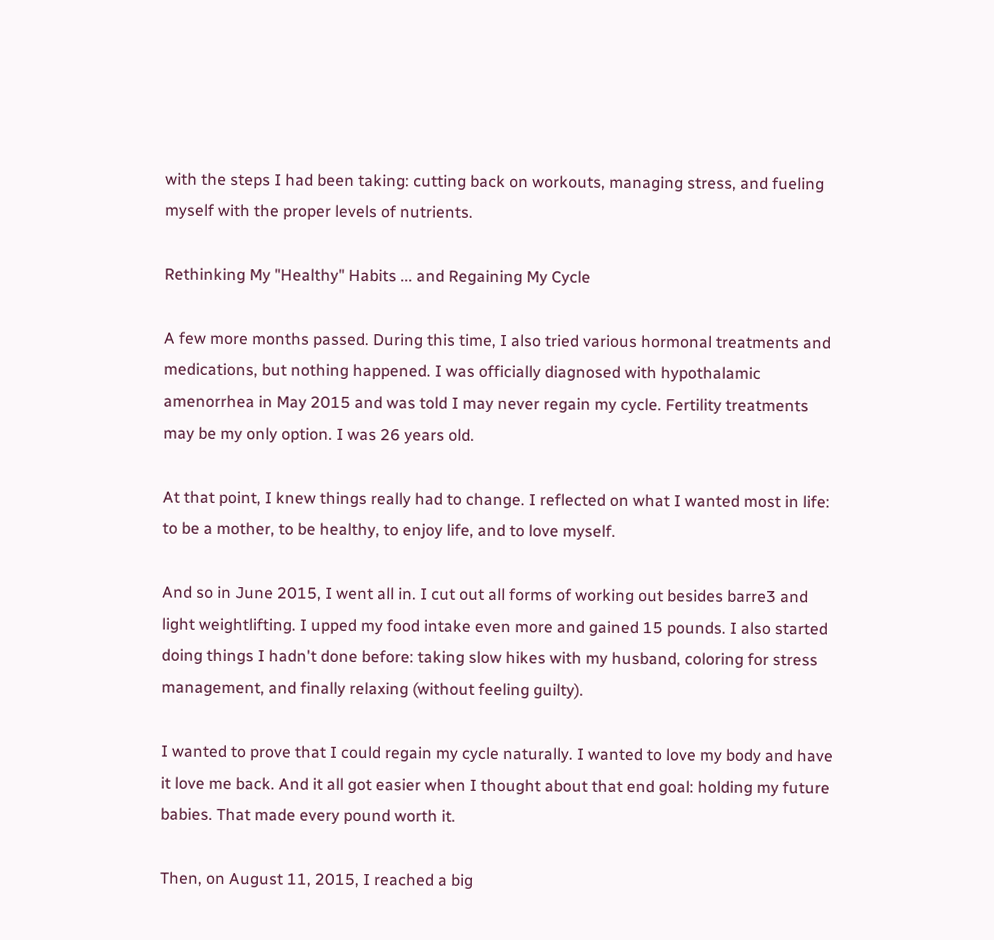with the steps I had been taking: cutting back on workouts, managing stress, and fueling myself with the proper levels of nutrients.

Rethinking My "Healthy" Habits ... and Regaining My Cycle

A few more months passed. During this time, I also tried various hormonal treatments and medications, but nothing happened. I was officially diagnosed with hypothalamic amenorrhea in May 2015 and was told I may never regain my cycle. Fertility treatments may be my only option. I was 26 years old.

At that point, I knew things really had to change. I reflected on what I wanted most in life: to be a mother, to be healthy, to enjoy life, and to love myself.

And so in June 2015, I went all in. I cut out all forms of working out besides barre3 and light weightlifting. I upped my food intake even more and gained 15 pounds. I also started doing things I hadn't done before: taking slow hikes with my husband, coloring for stress management, and finally relaxing (without feeling guilty).

I wanted to prove that I could regain my cycle naturally. I wanted to love my body and have it love me back. And it all got easier when I thought about that end goal: holding my future babies. That made every pound worth it.

Then, on August 11, 2015, I reached a big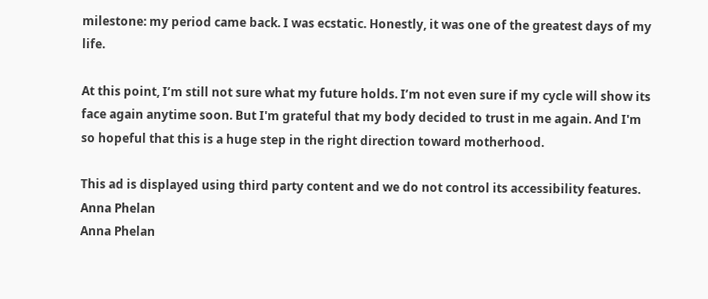milestone: my period came back. I was ecstatic. Honestly, it was one of the greatest days of my life.

At this point, I’m still not sure what my future holds. I’m not even sure if my cycle will show its face again anytime soon. But I'm grateful that my body decided to trust in me again. And I'm so hopeful that this is a huge step in the right direction toward motherhood.

This ad is displayed using third party content and we do not control its accessibility features.
Anna Phelan
Anna Phelan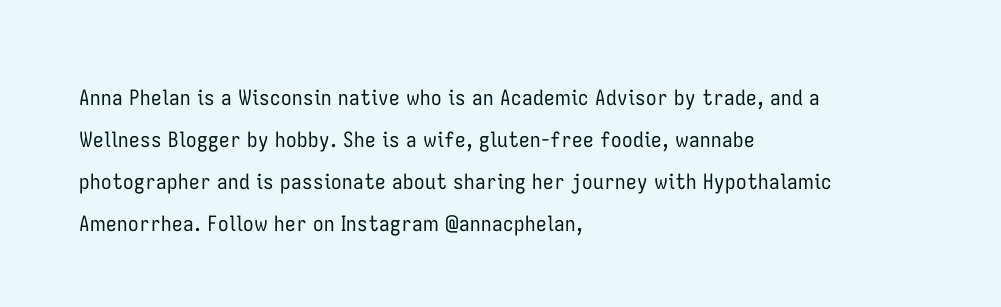Anna Phelan is a Wisconsin native who is an Academic Advisor by trade, and a Wellness Blogger by hobby. She is a wife, gluten-free foodie, wannabe photographer and is passionate about sharing her journey with Hypothalamic Amenorrhea. Follow her on Instagram @annacphelan,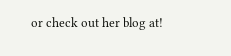or check out her blog at!